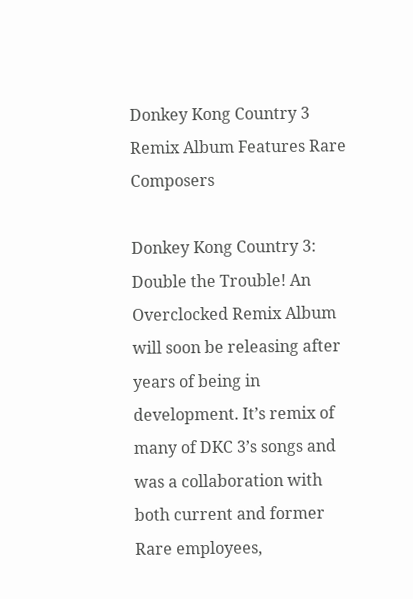Donkey Kong Country 3 Remix Album Features Rare Composers

Donkey Kong Country 3: Double the Trouble! An Overclocked Remix Album will soon be releasing after years of being in development. It’s remix of many of DKC 3’s songs and was a collaboration with both current and former Rare employees,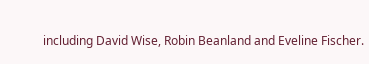including David Wise, Robin Beanland and Eveline Fischer.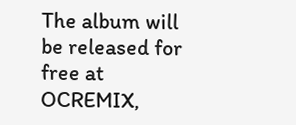The album will be released for free at OCREMIX,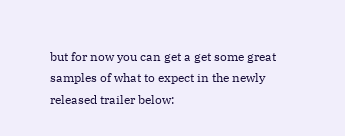but for now you can get a get some great samples of what to expect in the newly released trailer below: